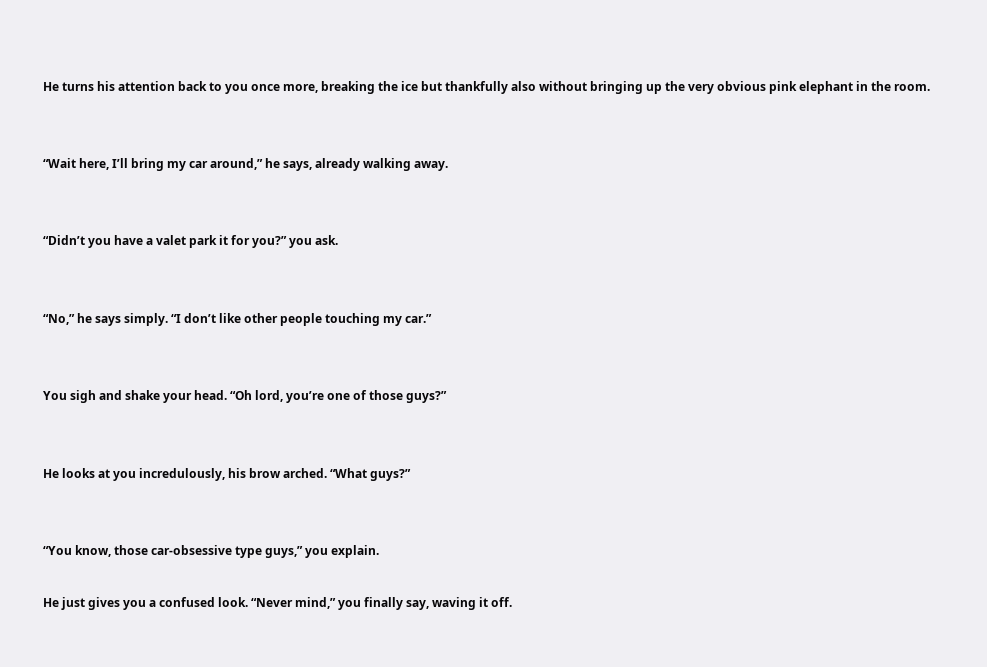He turns his attention back to you once more, breaking the ice but thankfully also without bringing up the very obvious pink elephant in the room.


“Wait here, I’ll bring my car around,” he says, already walking away.


“Didn’t you have a valet park it for you?” you ask.


“No,” he says simply. “I don’t like other people touching my car.”


You sigh and shake your head. “Oh lord, you’re one of those guys?”


He looks at you incredulously, his brow arched. “What guys?”


“You know, those car-obsessive type guys,” you explain.

He just gives you a confused look. “Never mind,” you finally say, waving it off.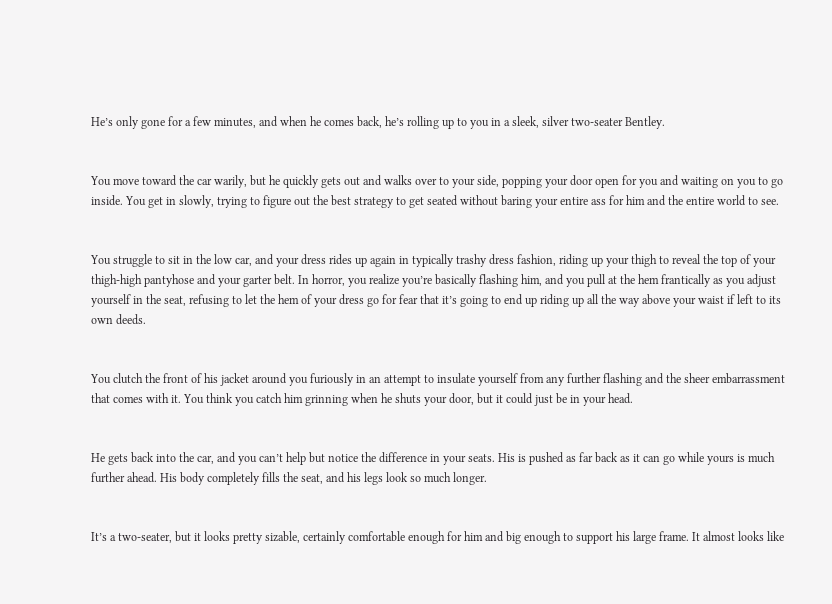He’s only gone for a few minutes, and when he comes back, he’s rolling up to you in a sleek, silver two-seater Bentley.


You move toward the car warily, but he quickly gets out and walks over to your side, popping your door open for you and waiting on you to go inside. You get in slowly, trying to figure out the best strategy to get seated without baring your entire ass for him and the entire world to see.


You struggle to sit in the low car, and your dress rides up again in typically trashy dress fashion, riding up your thigh to reveal the top of your thigh-high pantyhose and your garter belt. In horror, you realize you’re basically flashing him, and you pull at the hem frantically as you adjust yourself in the seat, refusing to let the hem of your dress go for fear that it’s going to end up riding up all the way above your waist if left to its own deeds.


You clutch the front of his jacket around you furiously in an attempt to insulate yourself from any further flashing and the sheer embarrassment that comes with it. You think you catch him grinning when he shuts your door, but it could just be in your head.


He gets back into the car, and you can’t help but notice the difference in your seats. His is pushed as far back as it can go while yours is much further ahead. His body completely fills the seat, and his legs look so much longer.


It’s a two-seater, but it looks pretty sizable, certainly comfortable enough for him and big enough to support his large frame. It almost looks like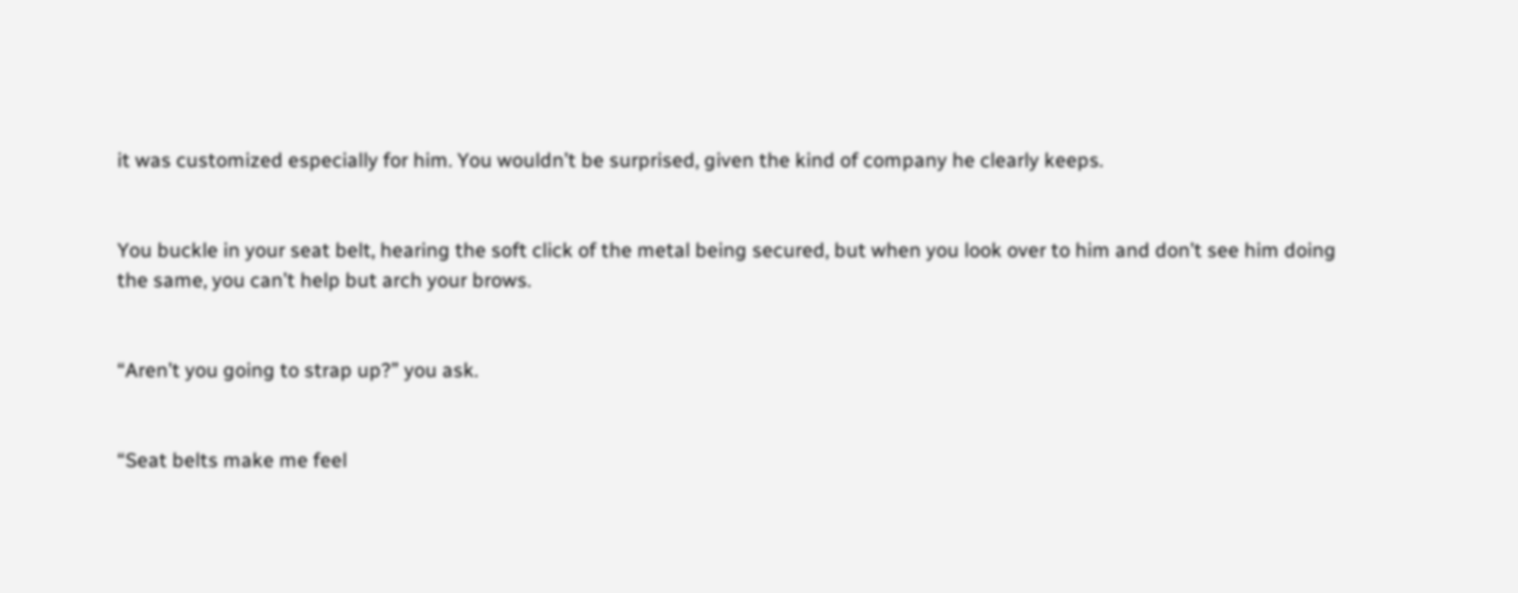it was customized especially for him. You wouldn’t be surprised, given the kind of company he clearly keeps.


You buckle in your seat belt, hearing the soft click of the metal being secured, but when you look over to him and don’t see him doing the same, you can’t help but arch your brows.


“Aren’t you going to strap up?” you ask.


“Seat belts make me feel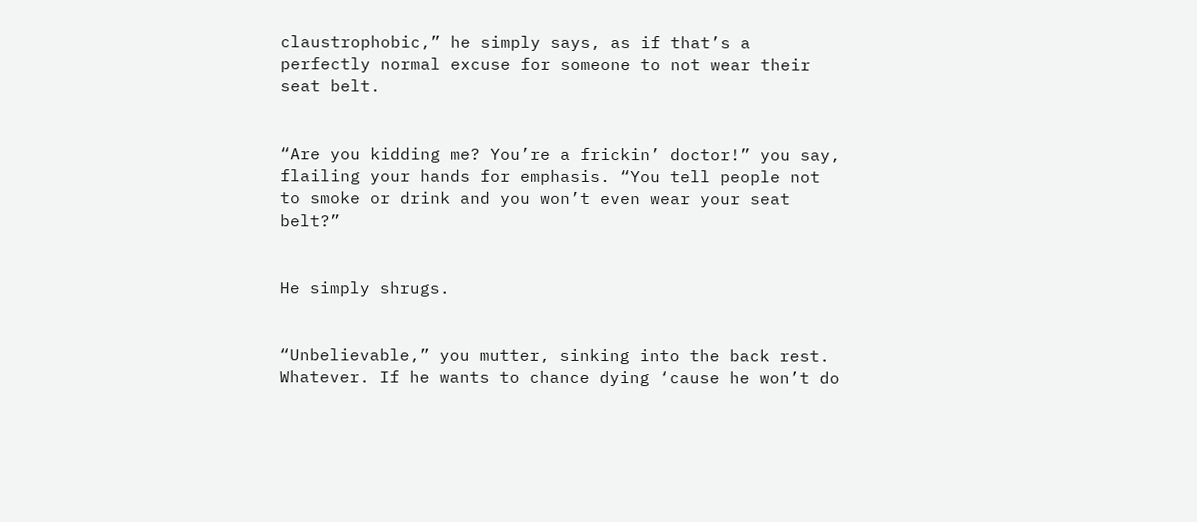claustrophobic,” he simply says, as if that’s a perfectly normal excuse for someone to not wear their seat belt.


“Are you kidding me? You’re a frickin’ doctor!” you say, flailing your hands for emphasis. “You tell people not to smoke or drink and you won’t even wear your seat belt?”


He simply shrugs.


“Unbelievable,” you mutter, sinking into the back rest. Whatever. If he wants to chance dying ‘cause he won’t do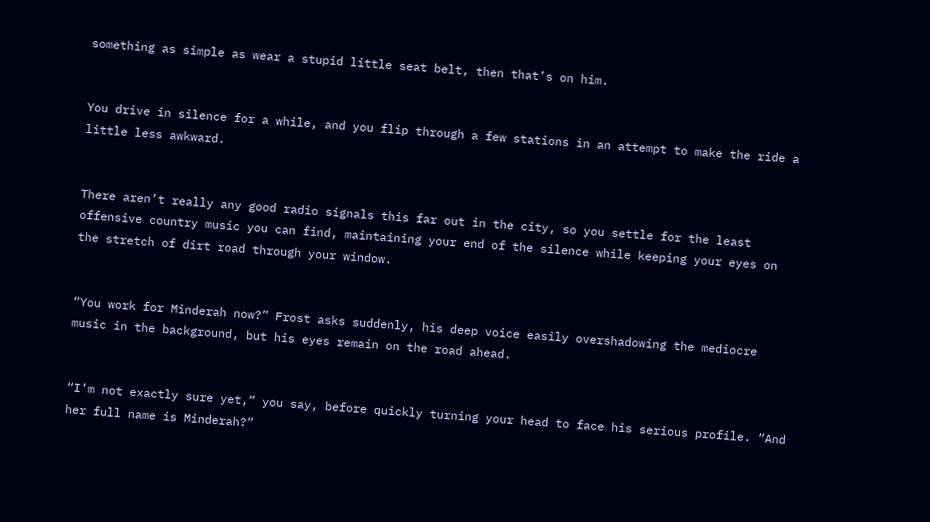something as simple as wear a stupid little seat belt, then that’s on him.


You drive in silence for a while, and you flip through a few stations in an attempt to make the ride a little less awkward.


There aren’t really any good radio signals this far out in the city, so you settle for the least offensive country music you can find, maintaining your end of the silence while keeping your eyes on the stretch of dirt road through your window.


“You work for Minderah now?” Frost asks suddenly, his deep voice easily overshadowing the mediocre music in the background, but his eyes remain on the road ahead.


“I’m not exactly sure yet,” you say, before quickly turning your head to face his serious profile. “And her full name is Minderah?”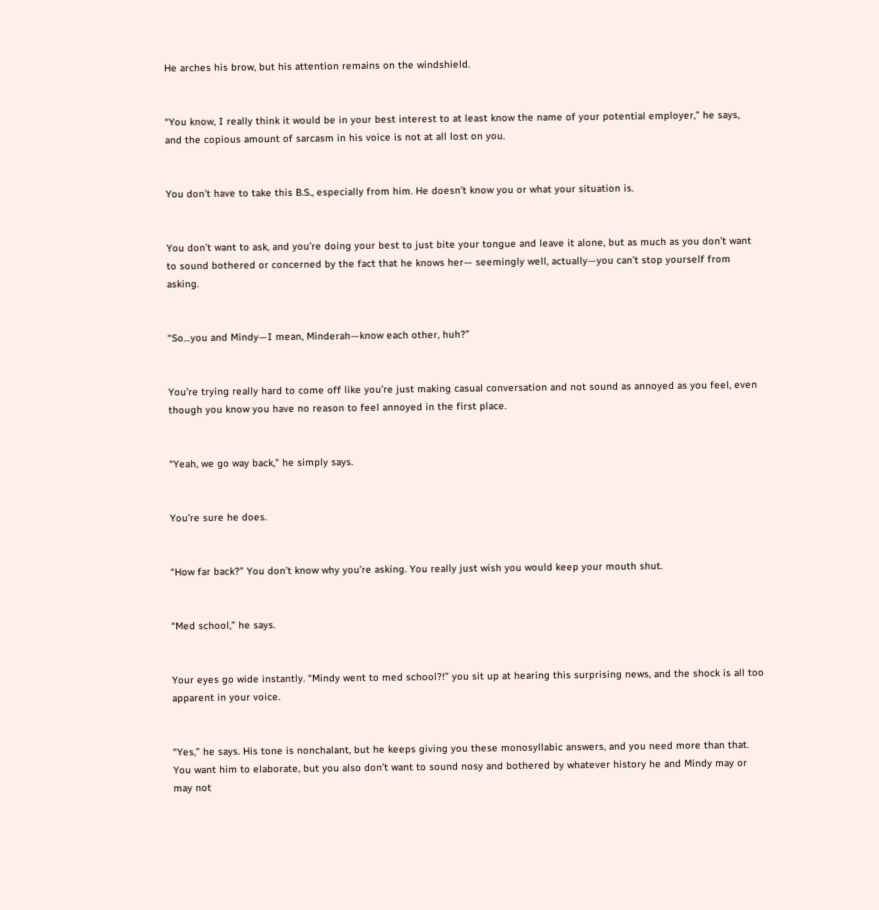He arches his brow, but his attention remains on the windshield.


“You know, I really think it would be in your best interest to at least know the name of your potential employer,” he says, and the copious amount of sarcasm in his voice is not at all lost on you.


You don’t have to take this B.S., especially from him. He doesn’t know you or what your situation is.


You don’t want to ask, and you’re doing your best to just bite your tongue and leave it alone, but as much as you don’t want to sound bothered or concerned by the fact that he knows her— seemingly well, actually—you can’t stop yourself from asking.


“So…you and Mindy—I mean, Minderah—know each other, huh?”


You’re trying really hard to come off like you’re just making casual conversation and not sound as annoyed as you feel, even though you know you have no reason to feel annoyed in the first place.


“Yeah, we go way back,” he simply says.


You’re sure he does.


“How far back?” You don’t know why you’re asking. You really just wish you would keep your mouth shut.


“Med school,” he says.


Your eyes go wide instantly. “Mindy went to med school?!” you sit up at hearing this surprising news, and the shock is all too apparent in your voice.


“Yes,” he says. His tone is nonchalant, but he keeps giving you these monosyllabic answers, and you need more than that. You want him to elaborate, but you also don’t want to sound nosy and bothered by whatever history he and Mindy may or may not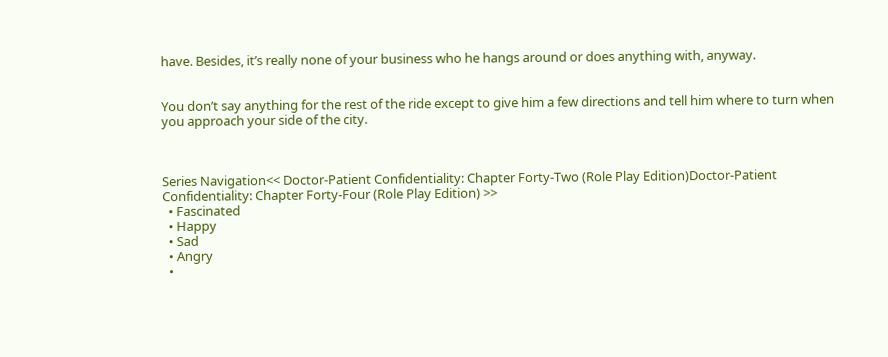have. Besides, it’s really none of your business who he hangs around or does anything with, anyway.


You don’t say anything for the rest of the ride except to give him a few directions and tell him where to turn when you approach your side of the city.



Series Navigation<< Doctor-Patient Confidentiality: Chapter Forty-Two (Role Play Edition)Doctor-Patient Confidentiality: Chapter Forty-Four (Role Play Edition) >>
  • Fascinated
  • Happy
  • Sad
  • Angry
  •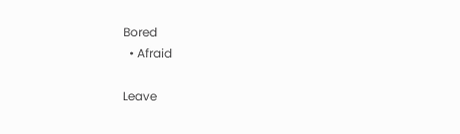Bored
  • Afraid

Leave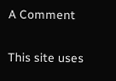A Comment

This site uses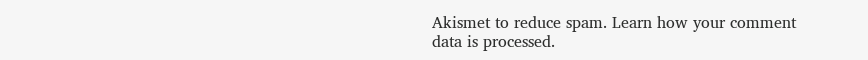Akismet to reduce spam. Learn how your comment data is processed.